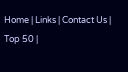Home | Links | Contact Us | Top 50 |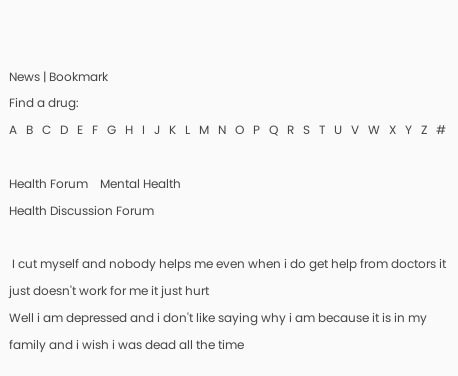News | Bookmark
Find a drug:
A   B   C   D   E   F   G   H   I   J   K   L   M   N   O   P   Q   R   S   T   U   V   W   X   Y   Z   #

Health Forum    Mental Health
Health Discussion Forum

 I cut myself and nobody helps me even when i do get help from doctors it just doesn't work for me it just hurt
Well i am depressed and i don't like saying why i am because it is in my family and i wish i was dead all the time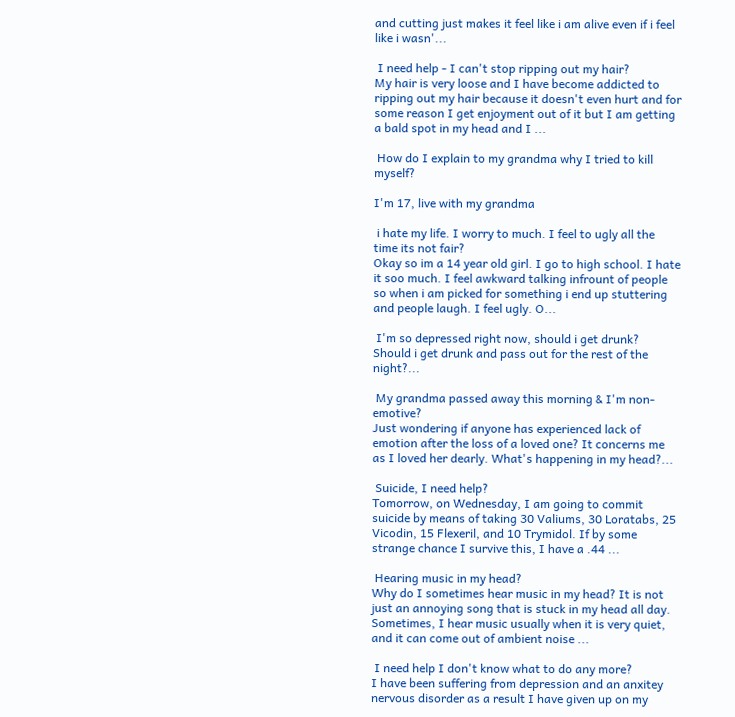and cutting just makes it feel like i am alive even if i feel like i wasn'...

 I need help - I can't stop ripping out my hair?
My hair is very loose and I have become addicted to ripping out my hair because it doesn't even hurt and for some reason I get enjoyment out of it but I am getting a bald spot in my head and I ...

 How do I explain to my grandma why I tried to kill myself?

I'm 17, live with my grandma

 i hate my life. I worry to much. I feel to ugly all the time its not fair?
Okay so im a 14 year old girl. I go to high school. I hate it soo much. I feel awkward talking infrount of people so when i am picked for something i end up stuttering and people laugh. I feel ugly. O...

 I'm so depressed right now, should i get drunk?
Should i get drunk and pass out for the rest of the night?...

 My grandma passed away this morning & I'm non-emotive?
Just wondering if anyone has experienced lack of emotion after the loss of a loved one? It concerns me as I loved her dearly. What's happening in my head?...

 Suicide, I need help?
Tomorrow, on Wednesday, I am going to commit suicide by means of taking 30 Valiums, 30 Loratabs, 25 Vicodin, 15 Flexeril, and 10 Trymidol. If by some strange chance I survive this, I have a .44 ...

 Hearing music in my head?
Why do I sometimes hear music in my head? It is not just an annoying song that is stuck in my head all day. Sometimes, I hear music usually when it is very quiet, and it can come out of ambient noise ...

 I need help I don't know what to do any more?
I have been suffering from depression and an anxitey nervous disorder as a result I have given up on my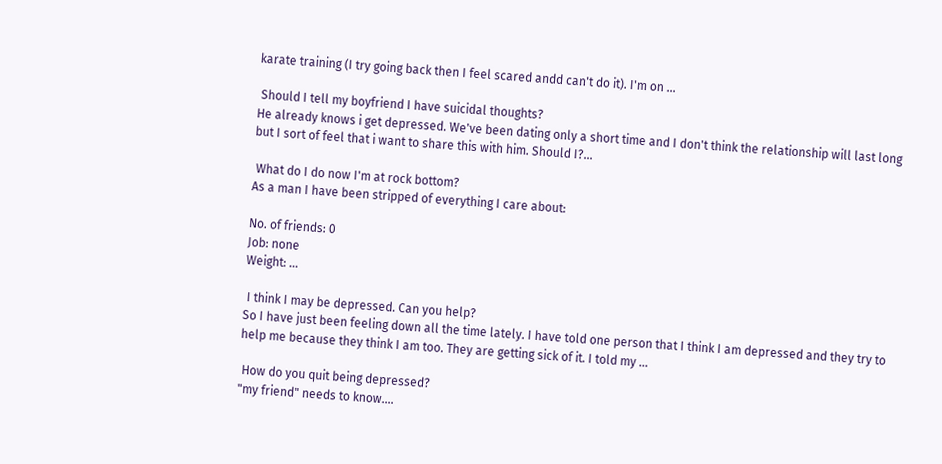karate training (I try going back then I feel scared andd can't do it). I'm on ...

 Should I tell my boyfriend I have suicidal thoughts?
He already knows i get depressed. We've been dating only a short time and I don't think the relationship will last long but I sort of feel that i want to share this with him. Should I?...

 What do I do now I'm at rock bottom?
As a man I have been stripped of everything I care about:

No. of friends: 0
Job: none
Weight: ...

 I think I may be depressed. Can you help?
So I have just been feeling down all the time lately. I have told one person that I think I am depressed and they try to help me because they think I am too. They are getting sick of it. I told my ...

 How do you quit being depressed?
"my friend" needs to know....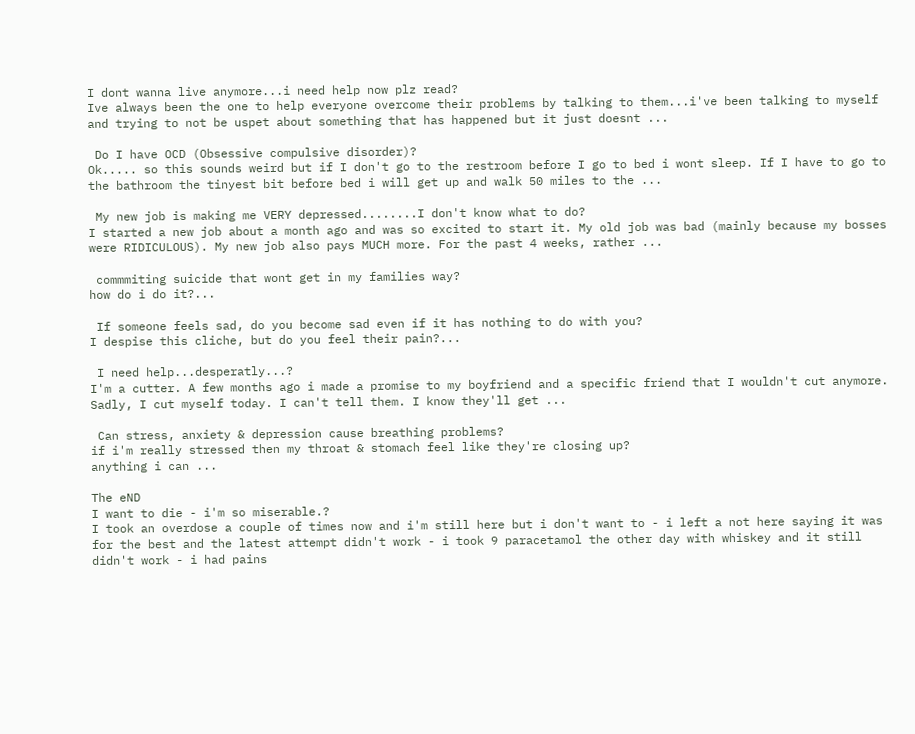I dont wanna live anymore...i need help now plz read?
Ive always been the one to help everyone overcome their problems by talking to them...i've been talking to myself and trying to not be uspet about something that has happened but it just doesnt ...

 Do I have OCD (Obsessive compulsive disorder)?
Ok..... so this sounds weird but if I don't go to the restroom before I go to bed i wont sleep. If I have to go to the bathroom the tinyest bit before bed i will get up and walk 50 miles to the ...

 My new job is making me VERY depressed........I don't know what to do?
I started a new job about a month ago and was so excited to start it. My old job was bad (mainly because my bosses were RIDICULOUS). My new job also pays MUCH more. For the past 4 weeks, rather ...

 commmiting suicide that wont get in my families way?
how do i do it?...

 If someone feels sad, do you become sad even if it has nothing to do with you?
I despise this cliche, but do you feel their pain?...

 I need help...desperatly...?
I'm a cutter. A few months ago i made a promise to my boyfriend and a specific friend that I wouldn't cut anymore. Sadly, I cut myself today. I can't tell them. I know they'll get ...

 Can stress, anxiety & depression cause breathing problems?
if i'm really stressed then my throat & stomach feel like they're closing up?
anything i can ...

The eND
I want to die - i'm so miserable.?
I took an overdose a couple of times now and i'm still here but i don't want to - i left a not here saying it was for the best and the latest attempt didn't work - i took 9 paracetamol the other day with whiskey and it still didn't work - i had pains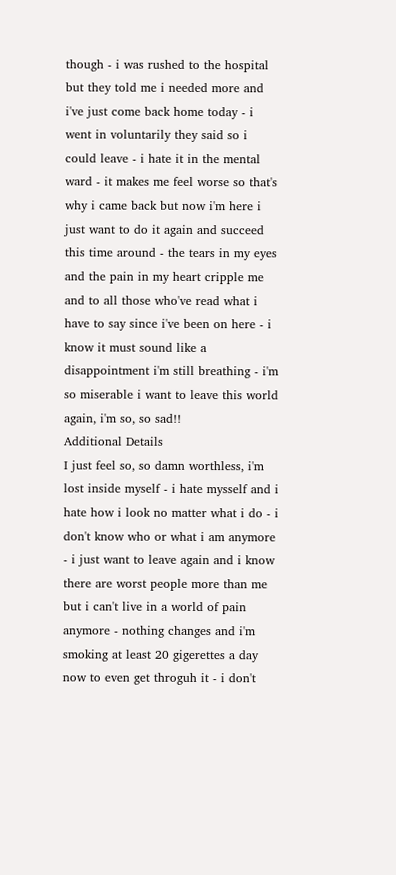though - i was rushed to the hospital but they told me i needed more and i've just come back home today - i went in voluntarily they said so i could leave - i hate it in the mental ward - it makes me feel worse so that's why i came back but now i'm here i just want to do it again and succeed this time around - the tears in my eyes and the pain in my heart cripple me and to all those who've read what i have to say since i've been on here - i know it must sound like a disappointment i'm still breathing - i'm so miserable i want to leave this world again, i'm so, so sad!!
Additional Details
I just feel so, so damn worthless, i'm lost inside myself - i hate mysself and i hate how i look no matter what i do - i don't know who or what i am anymore - i just want to leave again and i know there are worst people more than me but i can't live in a world of pain anymore - nothing changes and i'm smoking at least 20 gigerettes a day now to even get throguh it - i don't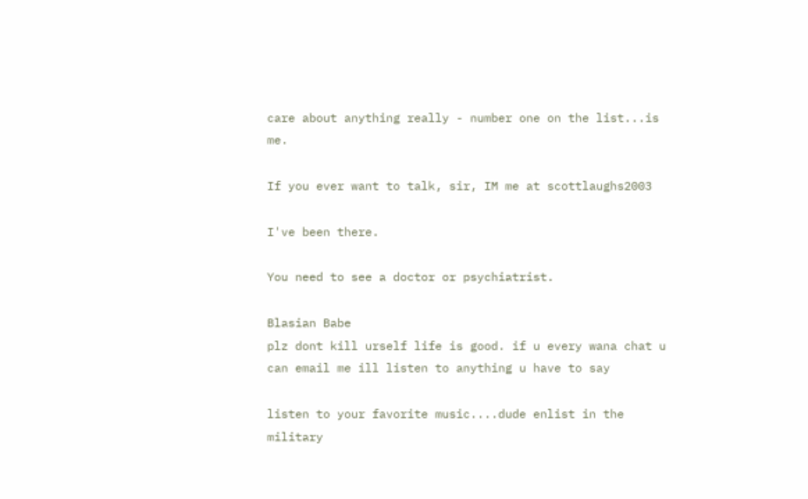care about anything really - number one on the list...is me.

If you ever want to talk, sir, IM me at scottlaughs2003

I've been there.

You need to see a doctor or psychiatrist.

Blasian Babe
plz dont kill urself life is good. if u every wana chat u can email me ill listen to anything u have to say

listen to your favorite music....dude enlist in the military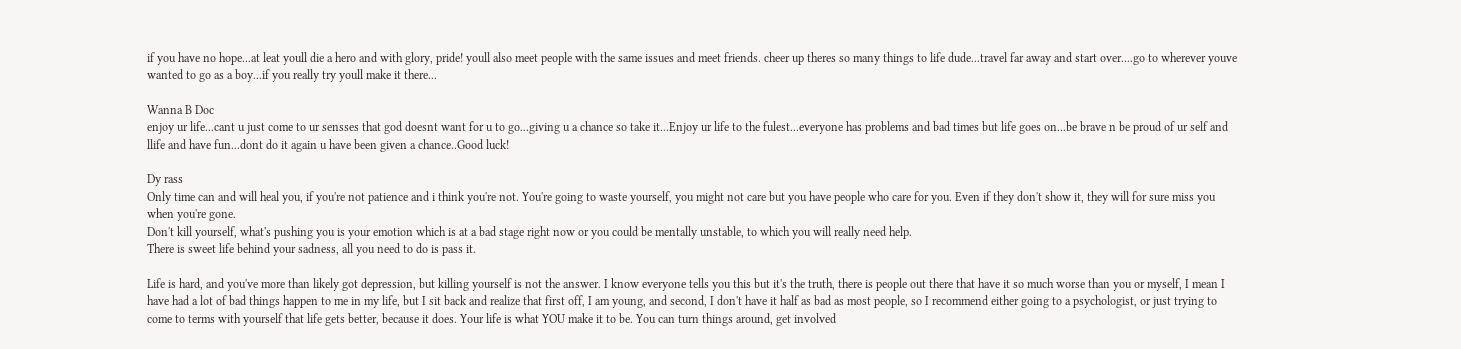if you have no hope...at leat youll die a hero and with glory, pride! youll also meet people with the same issues and meet friends. cheer up theres so many things to life dude...travel far away and start over....go to wherever youve wanted to go as a boy...if you really try youll make it there...

Wanna B Doc
enjoy ur life...cant u just come to ur sensses that god doesnt want for u to go...giving u a chance so take it...Enjoy ur life to the fulest...everyone has problems and bad times but life goes on...be brave n be proud of ur self and llife and have fun...dont do it again u have been given a chance..Good luck!

Dy rass
Only time can and will heal you, if you're not patience and i think you're not. You're going to waste yourself, you might not care but you have people who care for you. Even if they don't show it, they will for sure miss you when you're gone.
Don't kill yourself, what's pushing you is your emotion which is at a bad stage right now or you could be mentally unstable, to which you will really need help.
There is sweet life behind your sadness, all you need to do is pass it.

Life is hard, and you've more than likely got depression, but killing yourself is not the answer. I know everyone tells you this but it's the truth, there is people out there that have it so much worse than you or myself, I mean I have had a lot of bad things happen to me in my life, but I sit back and realize that first off, I am young, and second, I don't have it half as bad as most people, so I recommend either going to a psychologist, or just trying to come to terms with yourself that life gets better, because it does. Your life is what YOU make it to be. You can turn things around, get involved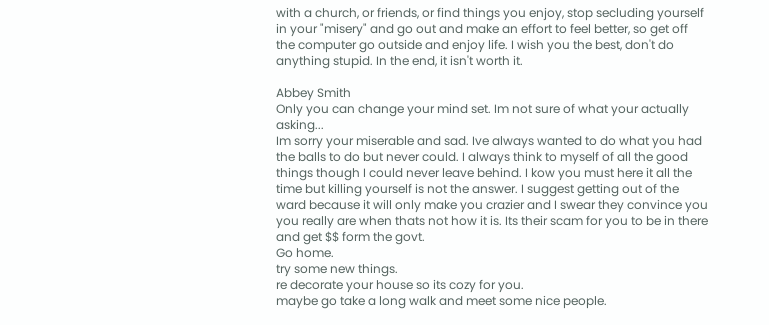with a church, or friends, or find things you enjoy, stop secluding yourself in your "misery" and go out and make an effort to feel better, so get off the computer go outside and enjoy life. I wish you the best, don't do anything stupid. In the end, it isn't worth it.

Abbey Smith
Only you can change your mind set. Im not sure of what your actually asking...
Im sorry your miserable and sad. Ive always wanted to do what you had the balls to do but never could. I always think to myself of all the good things though I could never leave behind. I kow you must here it all the time but killing yourself is not the answer. I suggest getting out of the ward because it will only make you crazier and I swear they convince you you really are when thats not how it is. Its their scam for you to be in there and get $$ form the govt.
Go home.
try some new things.
re decorate your house so its cozy for you.
maybe go take a long walk and meet some nice people.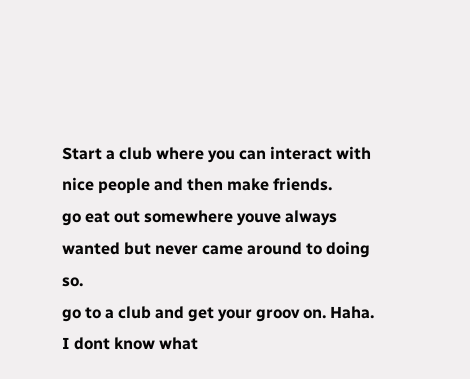Start a club where you can interact with nice people and then make friends.
go eat out somewhere youve always wanted but never came around to doing so.
go to a club and get your groov on. Haha.
I dont know what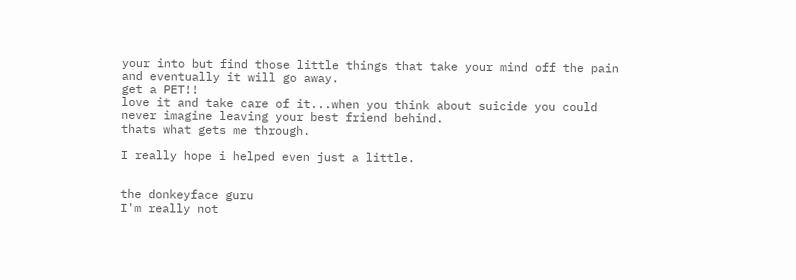your into but find those little things that take your mind off the pain and eventually it will go away.
get a PET!!
love it and take care of it...when you think about suicide you could never imagine leaving your best friend behind.
thats what gets me through.

I really hope i helped even just a little.


the donkeyface guru
I'm really not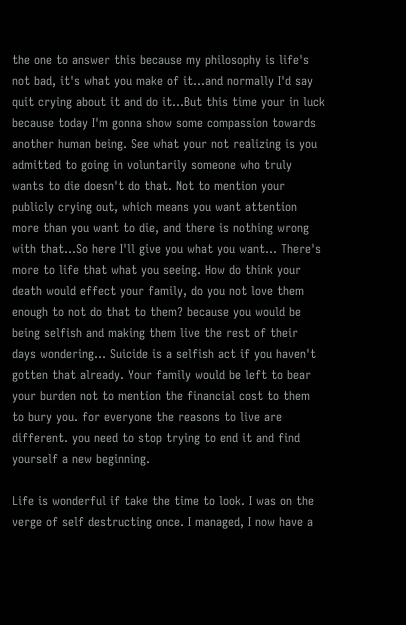the one to answer this because my philosophy is life's not bad, it's what you make of it...and normally I'd say quit crying about it and do it...But this time your in luck because today I'm gonna show some compassion towards another human being. See what your not realizing is you admitted to going in voluntarily someone who truly wants to die doesn't do that. Not to mention your publicly crying out, which means you want attention more than you want to die, and there is nothing wrong with that...So here I'll give you what you want... There's more to life that what you seeing. How do think your death would effect your family, do you not love them enough to not do that to them? because you would be being selfish and making them live the rest of their days wondering... Suicide is a selfish act if you haven't gotten that already. Your family would be left to bear your burden not to mention the financial cost to them to bury you. for everyone the reasons to live are different. you need to stop trying to end it and find yourself a new beginning.

Life is wonderful if take the time to look. I was on the verge of self destructing once. I managed, I now have a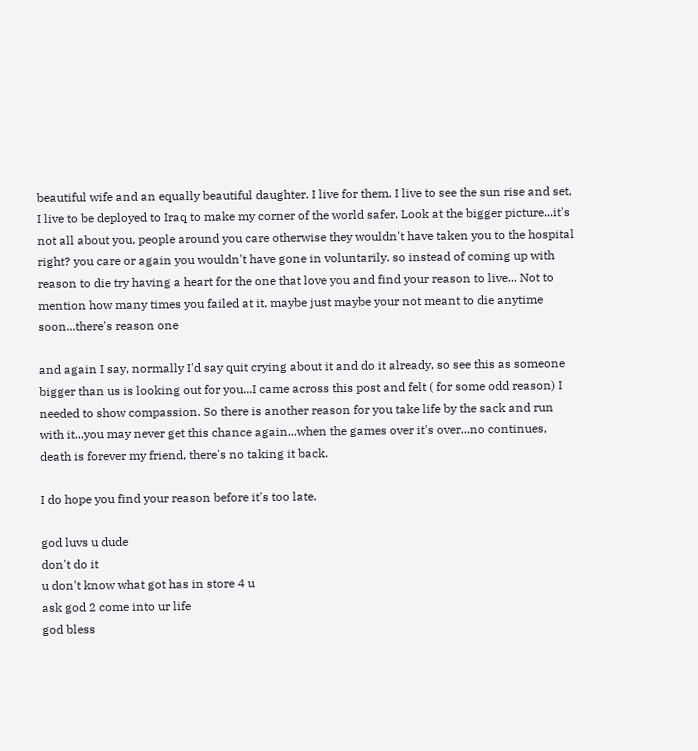beautiful wife and an equally beautiful daughter. I live for them. I live to see the sun rise and set, I live to be deployed to Iraq to make my corner of the world safer. Look at the bigger picture...it's not all about you, people around you care otherwise they wouldn't have taken you to the hospital right? you care or again you wouldn't have gone in voluntarily. so instead of coming up with reason to die try having a heart for the one that love you and find your reason to live... Not to mention how many times you failed at it, maybe just maybe your not meant to die anytime soon...there's reason one

and again I say, normally I'd say quit crying about it and do it already, so see this as someone bigger than us is looking out for you...I came across this post and felt ( for some odd reason) I needed to show compassion. So there is another reason for you take life by the sack and run with it...you may never get this chance again...when the games over it's over...no continues, death is forever my friend, there's no taking it back.

I do hope you find your reason before it's too late.

god luvs u dude
don't do it
u don't know what got has in store 4 u
ask god 2 come into ur life
god bless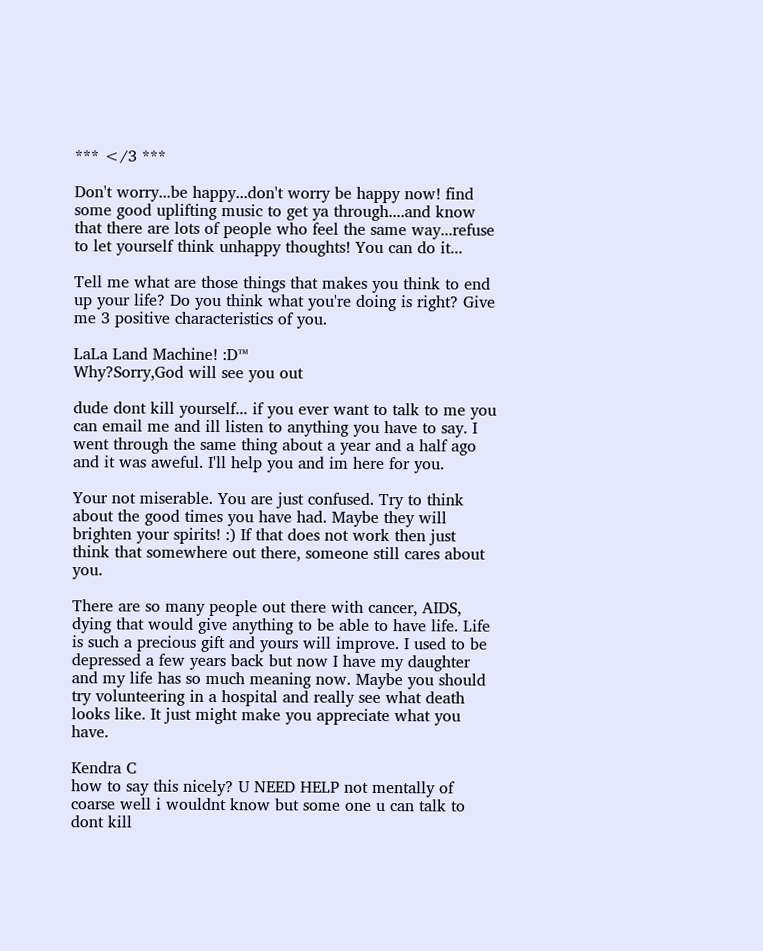*** </3 ***

Don't worry...be happy...don't worry be happy now! find some good uplifting music to get ya through....and know that there are lots of people who feel the same way...refuse to let yourself think unhappy thoughts! You can do it...

Tell me what are those things that makes you think to end up your life? Do you think what you're doing is right? Give me 3 positive characteristics of you.

LaLa Land Machine! :D™
Why?Sorry,God will see you out

dude dont kill yourself... if you ever want to talk to me you can email me and ill listen to anything you have to say. I went through the same thing about a year and a half ago and it was aweful. I'll help you and im here for you.

Your not miserable. You are just confused. Try to think about the good times you have had. Maybe they will brighten your spirits! :) If that does not work then just think that somewhere out there, someone still cares about you.

There are so many people out there with cancer, AIDS, dying that would give anything to be able to have life. Life is such a precious gift and yours will improve. I used to be depressed a few years back but now I have my daughter and my life has so much meaning now. Maybe you should try volunteering in a hospital and really see what death looks like. It just might make you appreciate what you have.

Kendra C
how to say this nicely? U NEED HELP not mentally of coarse well i wouldnt know but some one u can talk to dont kill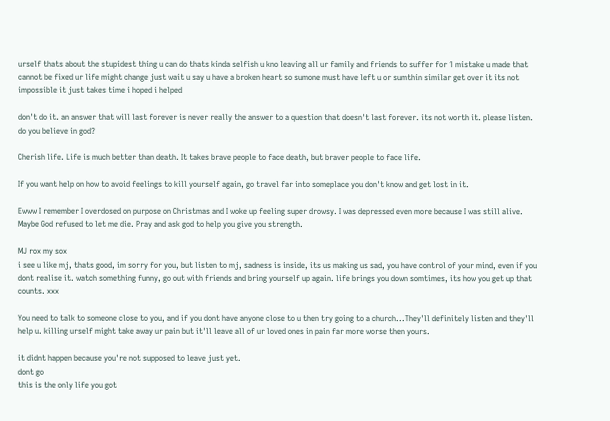urself thats about the stupidest thing u can do thats kinda selfish u kno leaving all ur family and friends to suffer for 1 mistake u made that cannot be fixed ur life might change just wait u say u have a broken heart so sumone must have left u or sumthin similar get over it its not impossible it just takes time i hoped i helped

don't do it. an answer that will last forever is never really the answer to a question that doesn't last forever. its not worth it. please listen. do you believe in god?

Cherish life. Life is much better than death. It takes brave people to face death, but braver people to face life.

If you want help on how to avoid feelings to kill yourself again, go travel far into someplace you don't know and get lost in it.

Ewww I remember I overdosed on purpose on Christmas and I woke up feeling super drowsy. I was depressed even more because I was still alive. Maybe God refused to let me die. Pray and ask god to help you give you strength.

MJ rox my sox
i see u like mj, thats good, im sorry for you, but listen to mj, sadness is inside, its us making us sad, you have control of your mind, even if you dont realise it. watch something funny, go out with friends and bring yourself up again. life brings you down somtimes, its how you get up that counts. xxx

You need to talk to someone close to you, and if you dont have anyone close to u then try going to a church...They'll definitely listen and they'll help u. killing urself might take away ur pain but it'll leave all of ur loved ones in pain far more worse then yours.

it didnt happen because you're not supposed to leave just yet.
dont go
this is the only life you got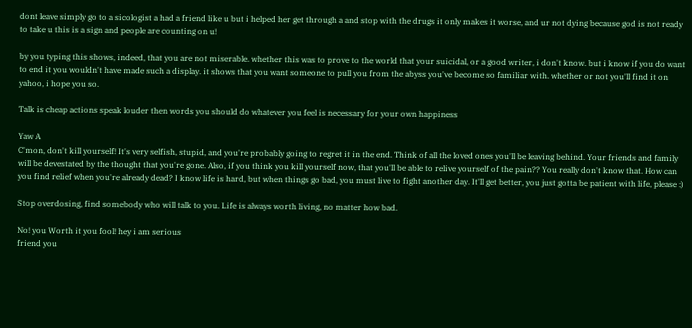dont leave simply go to a sicologist a had a friend like u but i helped her get through a and stop with the drugs it only makes it worse, and ur not dying because god is not ready to take u this is a sign and people are counting on u!

by you typing this shows, indeed, that you are not miserable. whether this was to prove to the world that your suicidal, or a good writer, i don't know. but i know if you do want to end it you wouldn't have made such a display. it shows that you want someone to pull you from the abyss you've become so familiar with. whether or not you'll find it on yahoo, i hope you so.

Talk is cheap actions speak louder then words you should do whatever you feel is necessary for your own happiness

Yaw A
C'mon, don't kill yourself! It's very selfish, stupid, and you're probably going to regret it in the end. Think of all the loved ones you'll be leaving behind. Your friends and family will be devestated by the thought that you're gone. Also, if you think you kill yourself now, that you'll be able to relive yourself of the pain?? You really don't know that. How can you find relief when you're already dead? I know life is hard, but when things go bad, you must live to fight another day. It'll get better, you just gotta be patient with life, please :)

Stop overdosing, find somebody who will talk to you. Life is always worth living, no matter how bad.

No! you Worth it you fool! hey i am serious
friend you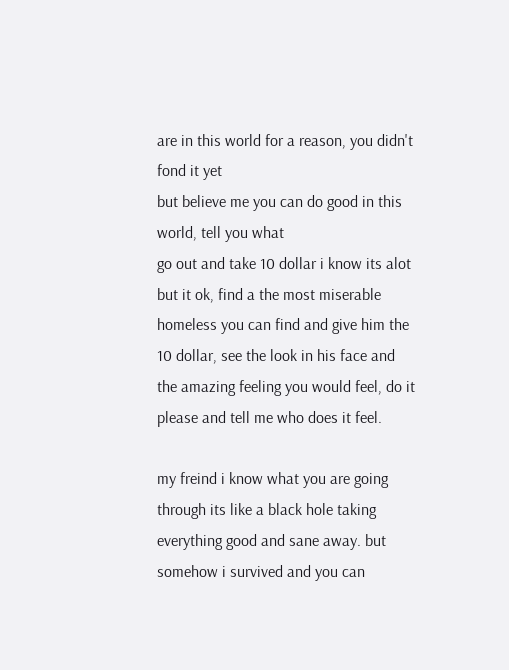are in this world for a reason, you didn't fond it yet
but believe me you can do good in this world, tell you what
go out and take 10 dollar i know its alot but it ok, find a the most miserable homeless you can find and give him the 10 dollar, see the look in his face and the amazing feeling you would feel, do it please and tell me who does it feel.

my freind i know what you are going through its like a black hole taking everything good and sane away. but somehow i survived and you can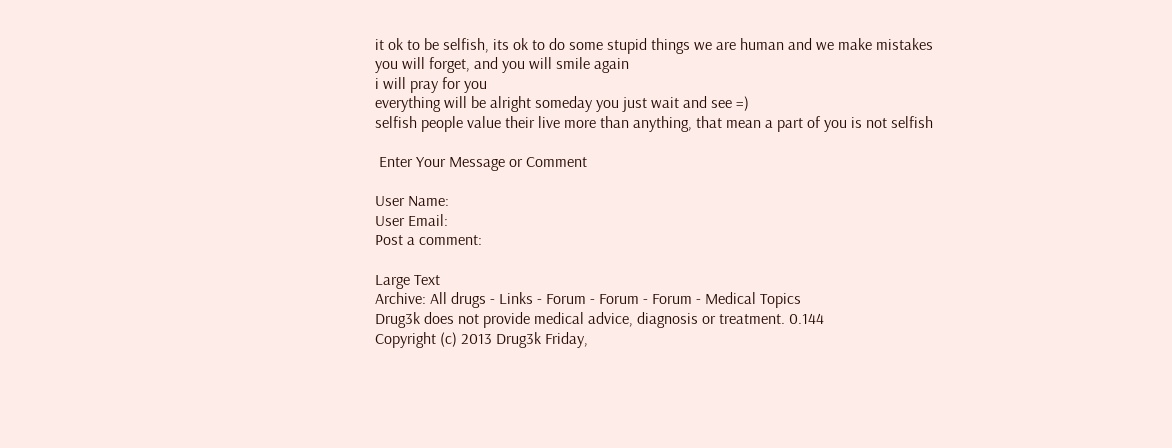it ok to be selfish, its ok to do some stupid things we are human and we make mistakes
you will forget, and you will smile again
i will pray for you
everything will be alright someday you just wait and see =)
selfish people value their live more than anything, that mean a part of you is not selfish

 Enter Your Message or Comment

User Name:
User Email:
Post a comment:

Large Text
Archive: All drugs - Links - Forum - Forum - Forum - Medical Topics
Drug3k does not provide medical advice, diagnosis or treatment. 0.144
Copyright (c) 2013 Drug3k Friday,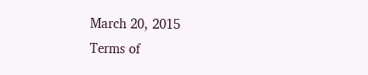March 20, 2015
Terms of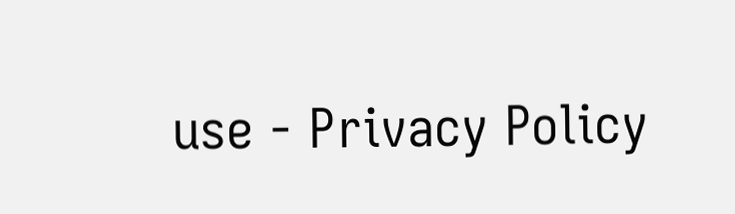use - Privacy Policy